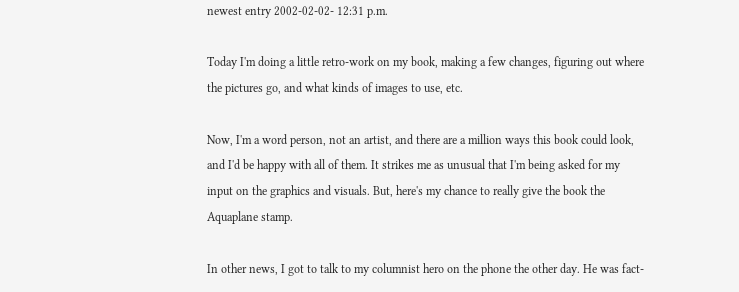newest entry 2002-02-02- 12:31 p.m.

Today I'm doing a little retro-work on my book, making a few changes, figuring out where the pictures go, and what kinds of images to use, etc.

Now, I'm a word person, not an artist, and there are a million ways this book could look, and I'd be happy with all of them. It strikes me as unusual that I'm being asked for my input on the graphics and visuals. But, here's my chance to really give the book the Aquaplane stamp.

In other news, I got to talk to my columnist hero on the phone the other day. He was fact-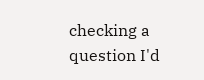checking a question I'd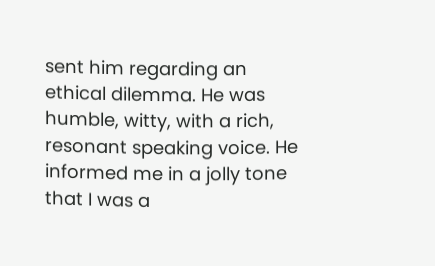sent him regarding an ethical dilemma. He was humble, witty, with a rich, resonant speaking voice. He informed me in a jolly tone that I was a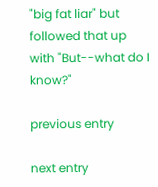"big fat liar" but followed that up with "But--what do I know?"

previous entry

next entry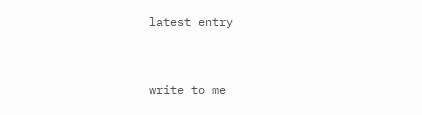latest entry


write to me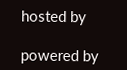hosted by

powered by